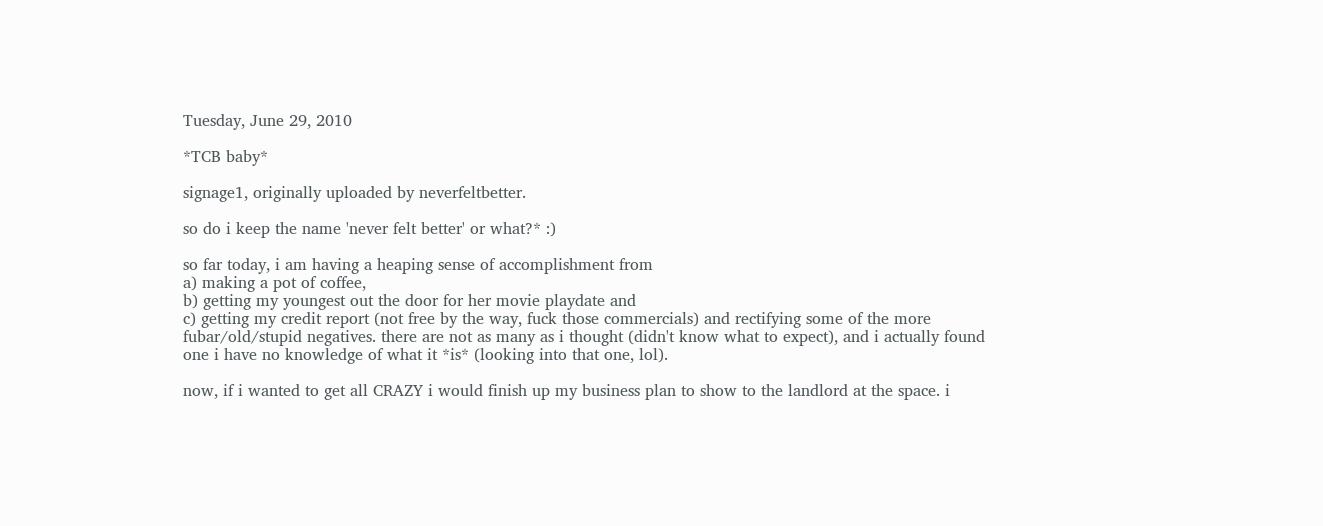Tuesday, June 29, 2010

*TCB baby*

signage1, originally uploaded by neverfeltbetter.

so do i keep the name 'never felt better' or what?* :)

so far today, i am having a heaping sense of accomplishment from
a) making a pot of coffee,
b) getting my youngest out the door for her movie playdate and
c) getting my credit report (not free by the way, fuck those commercials) and rectifying some of the more fubar/old/stupid negatives. there are not as many as i thought (didn't know what to expect), and i actually found one i have no knowledge of what it *is* (looking into that one, lol).

now, if i wanted to get all CRAZY i would finish up my business plan to show to the landlord at the space. i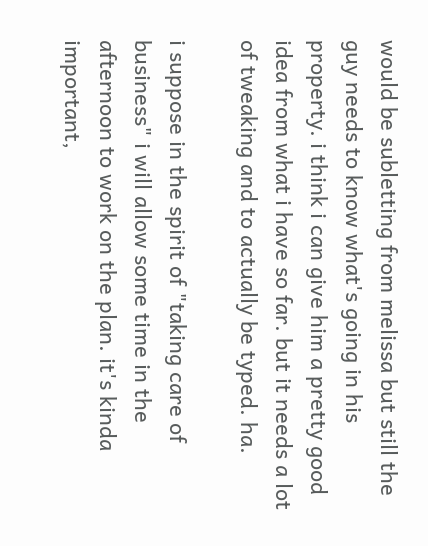would be subletting from melissa but still the guy needs to know what's going in his property. i think i can give him a pretty good idea from what i have so far. but it needs a lot of tweaking and to actually be typed. ha.

i suppose in the spirit of "taking care of business" i will allow some time in the afternoon to work on the plan. it's kinda important,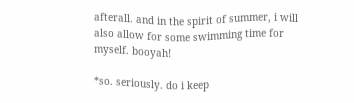afterall. and in the spirit of summer, i will also allow for some swimming time for myself. booyah!

*so. seriously. do i keep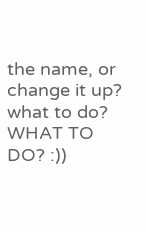the name, or change it up? what to do? WHAT TO DO? :))